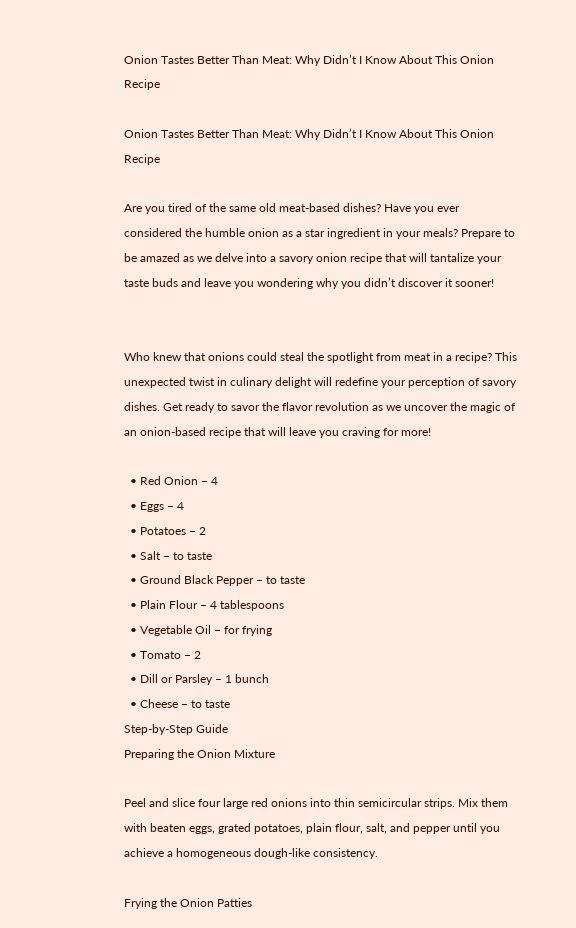Onion Tastes Better Than Meat: Why Didn’t I Know About This Onion Recipe

Onion Tastes Better Than Meat: Why Didn’t I Know About This Onion Recipe

Are you tired of the same old meat-based dishes? Have you ever considered the humble onion as a star ingredient in your meals? Prepare to be amazed as we delve into a savory onion recipe that will tantalize your taste buds and leave you wondering why you didn’t discover it sooner!


Who knew that onions could steal the spotlight from meat in a recipe? This unexpected twist in culinary delight will redefine your perception of savory dishes. Get ready to savor the flavor revolution as we uncover the magic of an onion-based recipe that will leave you craving for more!

  • Red Onion – 4
  • Eggs – 4
  • Potatoes – 2
  • Salt – to taste
  • Ground Black Pepper – to taste
  • Plain Flour – 4 tablespoons
  • Vegetable Oil – for frying
  • Tomato – 2
  • Dill or Parsley – 1 bunch
  • Cheese – to taste
Step-by-Step Guide
Preparing the Onion Mixture

Peel and slice four large red onions into thin semicircular strips. Mix them with beaten eggs, grated potatoes, plain flour, salt, and pepper until you achieve a homogeneous dough-like consistency.

Frying the Onion Patties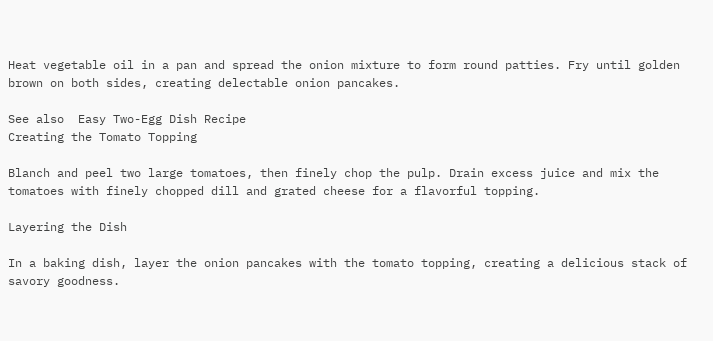Heat vegetable oil in a pan and spread the onion mixture to form round patties. Fry until golden brown on both sides, creating delectable onion pancakes.

See also  Easy Two-Egg Dish Recipe
Creating the Tomato Topping

Blanch and peel two large tomatoes, then finely chop the pulp. Drain excess juice and mix the tomatoes with finely chopped dill and grated cheese for a flavorful topping.

Layering the Dish

In a baking dish, layer the onion pancakes with the tomato topping, creating a delicious stack of savory goodness.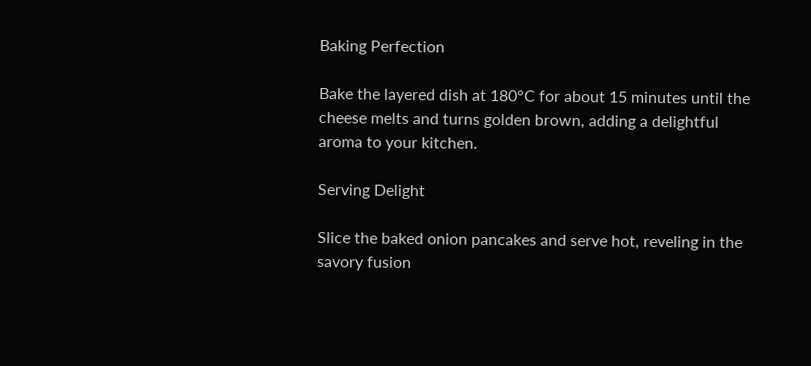Baking Perfection

Bake the layered dish at 180°C for about 15 minutes until the cheese melts and turns golden brown, adding a delightful aroma to your kitchen.

Serving Delight

Slice the baked onion pancakes and serve hot, reveling in the savory fusion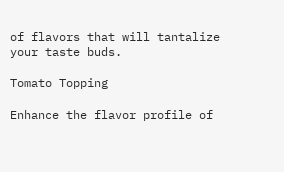of flavors that will tantalize your taste buds.

Tomato Topping

Enhance the flavor profile of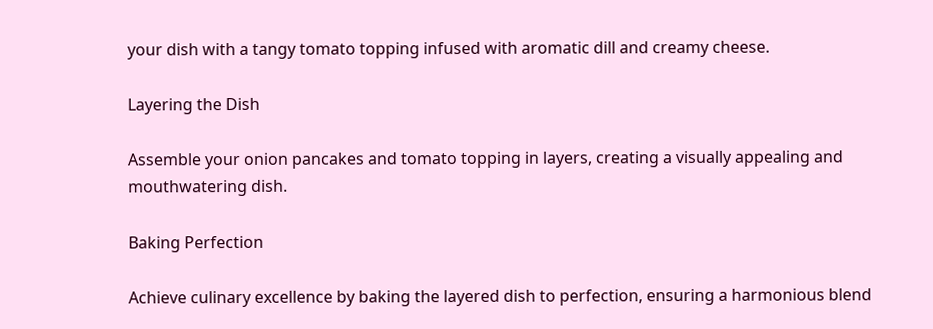your dish with a tangy tomato topping infused with aromatic dill and creamy cheese.

Layering the Dish

Assemble your onion pancakes and tomato topping in layers, creating a visually appealing and mouthwatering dish.

Baking Perfection

Achieve culinary excellence by baking the layered dish to perfection, ensuring a harmonious blend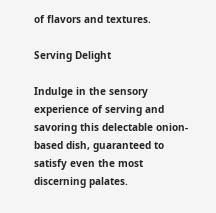of flavors and textures.

Serving Delight

Indulge in the sensory experience of serving and savoring this delectable onion-based dish, guaranteed to satisfy even the most discerning palates.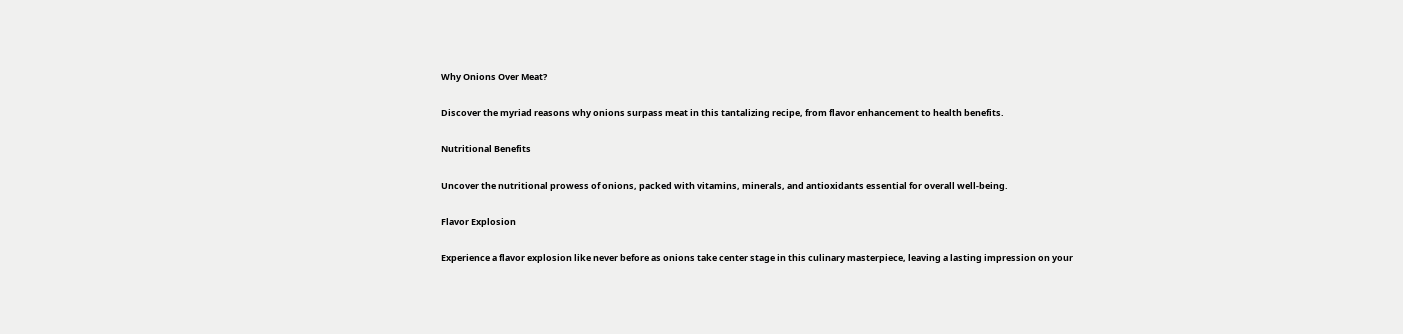Why Onions Over Meat?

Discover the myriad reasons why onions surpass meat in this tantalizing recipe, from flavor enhancement to health benefits.

Nutritional Benefits

Uncover the nutritional prowess of onions, packed with vitamins, minerals, and antioxidants essential for overall well-being.

Flavor Explosion

Experience a flavor explosion like never before as onions take center stage in this culinary masterpiece, leaving a lasting impression on your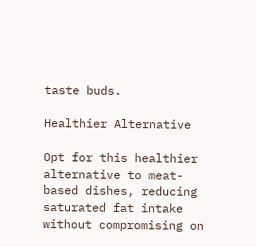taste buds.

Healthier Alternative

Opt for this healthier alternative to meat-based dishes, reducing saturated fat intake without compromising on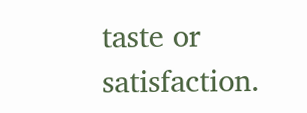taste or satisfaction.